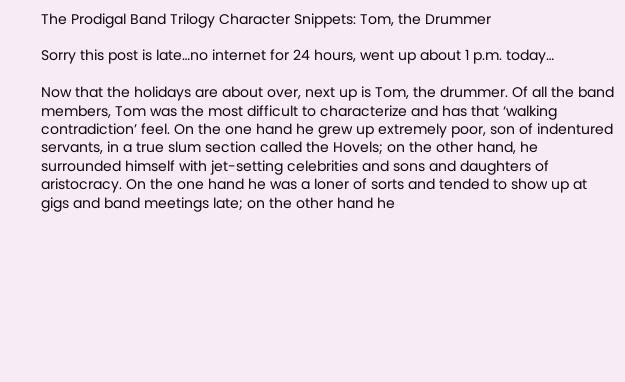The Prodigal Band Trilogy Character Snippets: Tom, the Drummer

Sorry this post is late…no internet for 24 hours, went up about 1 p.m. today…

Now that the holidays are about over, next up is Tom, the drummer. Of all the band members, Tom was the most difficult to characterize and has that ‘walking contradiction’ feel. On the one hand he grew up extremely poor, son of indentured servants, in a true slum section called the Hovels; on the other hand, he surrounded himself with jet-setting celebrities and sons and daughters of aristocracy. On the one hand he was a loner of sorts and tended to show up at gigs and band meetings late; on the other hand he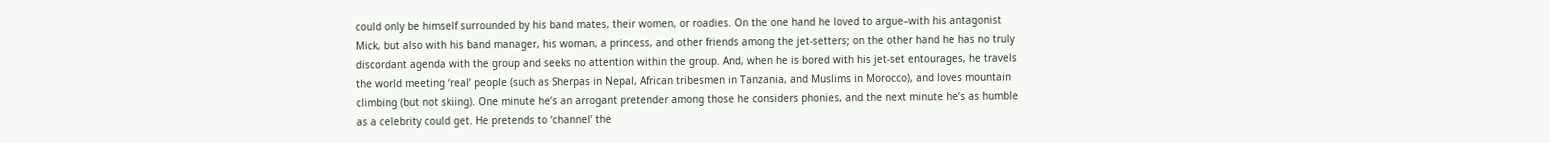could only be himself surrounded by his band mates, their women, or roadies. On the one hand he loved to argue–with his antagonist Mick, but also with his band manager, his woman, a princess, and other friends among the jet-setters; on the other hand he has no truly discordant agenda with the group and seeks no attention within the group. And, when he is bored with his jet-set entourages, he travels the world meeting ‘real’ people (such as Sherpas in Nepal, African tribesmen in Tanzania, and Muslims in Morocco), and loves mountain climbing (but not skiing). One minute he’s an arrogant pretender among those he considers phonies, and the next minute he’s as humble as a celebrity could get. He pretends to ‘channel’ the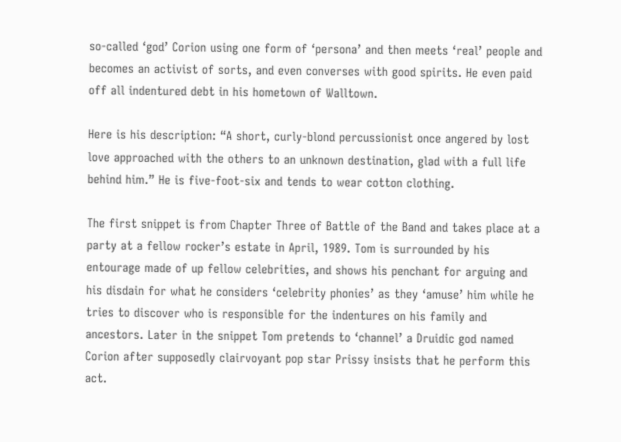so-called ‘god’ Corion using one form of ‘persona’ and then meets ‘real’ people and becomes an activist of sorts, and even converses with good spirits. He even paid off all indentured debt in his hometown of Walltown.

Here is his description: “A short, curly-blond percussionist once angered by lost love approached with the others to an unknown destination, glad with a full life behind him.” He is five-foot-six and tends to wear cotton clothing.

The first snippet is from Chapter Three of Battle of the Band and takes place at a party at a fellow rocker’s estate in April, 1989. Tom is surrounded by his entourage made of up fellow celebrities, and shows his penchant for arguing and his disdain for what he considers ‘celebrity phonies’ as they ‘amuse’ him while he tries to discover who is responsible for the indentures on his family and ancestors. Later in the snippet Tom pretends to ‘channel’ a Druidic god named Corion after supposedly clairvoyant pop star Prissy insists that he perform this act.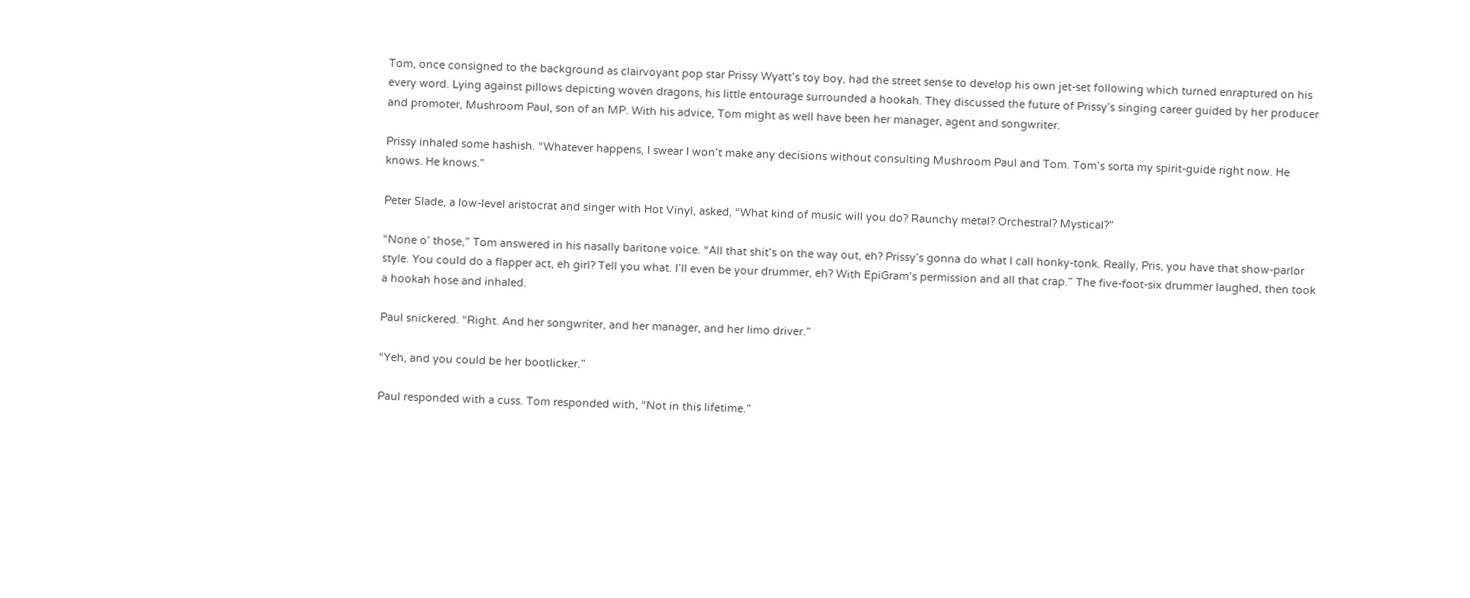Tom, once consigned to the background as clairvoyant pop star Prissy Wyatt’s toy boy, had the street sense to develop his own jet-set following which turned enraptured on his every word. Lying against pillows depicting woven dragons, his little entourage surrounded a hookah. They discussed the future of Prissy’s singing career guided by her producer and promoter, Mushroom Paul, son of an MP. With his advice, Tom might as well have been her manager, agent and songwriter.

Prissy inhaled some hashish. “Whatever happens, I swear I won’t make any decisions without consulting Mushroom Paul and Tom. Tom’s sorta my spirit-guide right now. He knows. He knows.”

Peter Slade, a low-level aristocrat and singer with Hot Vinyl, asked, “What kind of music will you do? Raunchy metal? Orchestral? Mystical?”

“None o’ those,” Tom answered in his nasally baritone voice. “All that shit’s on the way out, eh? Prissy’s gonna do what I call honky-tonk. Really, Pris, you have that show-parlor style. You could do a flapper act, eh girl? Tell you what. I’ll even be your drummer, eh? With EpiGram’s permission and all that crap.” The five-foot-six drummer laughed, then took a hookah hose and inhaled.

Paul snickered. “Right. And her songwriter, and her manager, and her limo driver.”

“Yeh, and you could be her bootlicker.”

Paul responded with a cuss. Tom responded with, “Not in this lifetime.”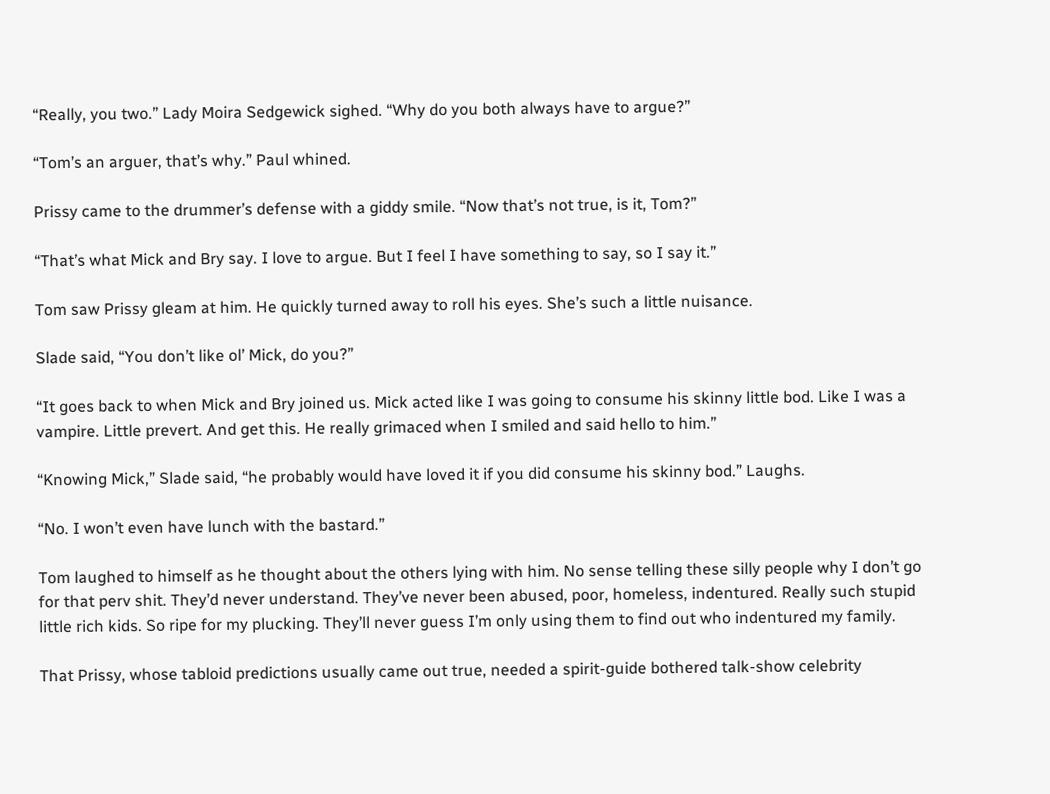“Really, you two.” Lady Moira Sedgewick sighed. “Why do you both always have to argue?”

“Tom’s an arguer, that’s why.” Paul whined.

Prissy came to the drummer’s defense with a giddy smile. “Now that’s not true, is it, Tom?”

“That’s what Mick and Bry say. I love to argue. But I feel I have something to say, so I say it.”

Tom saw Prissy gleam at him. He quickly turned away to roll his eyes. She’s such a little nuisance.

Slade said, “You don’t like ol’ Mick, do you?”

“It goes back to when Mick and Bry joined us. Mick acted like I was going to consume his skinny little bod. Like I was a vampire. Little prevert. And get this. He really grimaced when I smiled and said hello to him.”

“Knowing Mick,” Slade said, “he probably would have loved it if you did consume his skinny bod.” Laughs.

“No. I won’t even have lunch with the bastard.”

Tom laughed to himself as he thought about the others lying with him. No sense telling these silly people why I don’t go for that perv shit. They’d never understand. They’ve never been abused, poor, homeless, indentured. Really such stupid little rich kids. So ripe for my plucking. They’ll never guess I’m only using them to find out who indentured my family.

That Prissy, whose tabloid predictions usually came out true, needed a spirit-guide bothered talk-show celebrity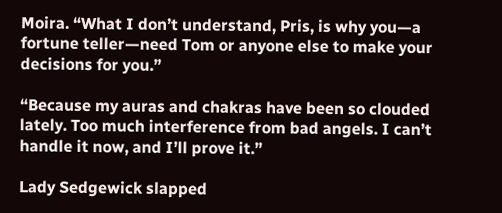Moira. “What I don’t understand, Pris, is why you—a fortune teller—need Tom or anyone else to make your decisions for you.”

“Because my auras and chakras have been so clouded lately. Too much interference from bad angels. I can’t handle it now, and I’ll prove it.”

Lady Sedgewick slapped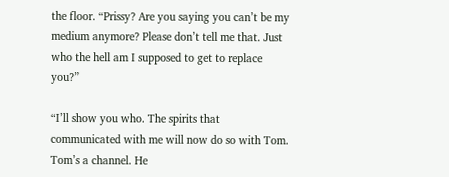the floor. “Prissy? Are you saying you can’t be my medium anymore? Please don’t tell me that. Just who the hell am I supposed to get to replace you?”

“I’ll show you who. The spirits that communicated with me will now do so with Tom. Tom’s a channel. He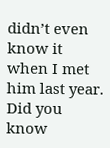didn’t even know it when I met him last year. Did you know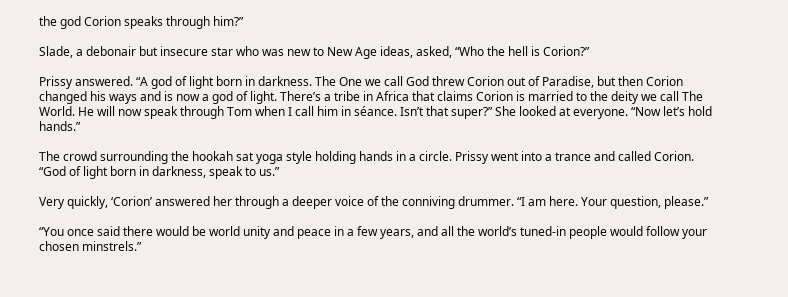the god Corion speaks through him?”

Slade, a debonair but insecure star who was new to New Age ideas, asked, “Who the hell is Corion?”

Prissy answered. “A god of light born in darkness. The One we call God threw Corion out of Paradise, but then Corion changed his ways and is now a god of light. There’s a tribe in Africa that claims Corion is married to the deity we call The World. He will now speak through Tom when I call him in séance. Isn’t that super?” She looked at everyone. “Now let’s hold hands.”

The crowd surrounding the hookah sat yoga style holding hands in a circle. Prissy went into a trance and called Corion. “God of light born in darkness, speak to us.”

Very quickly, ‘Corion’ answered her through a deeper voice of the conniving drummer. “I am here. Your question, please.”

“You once said there would be world unity and peace in a few years, and all the world’s tuned-in people would follow your chosen minstrels.”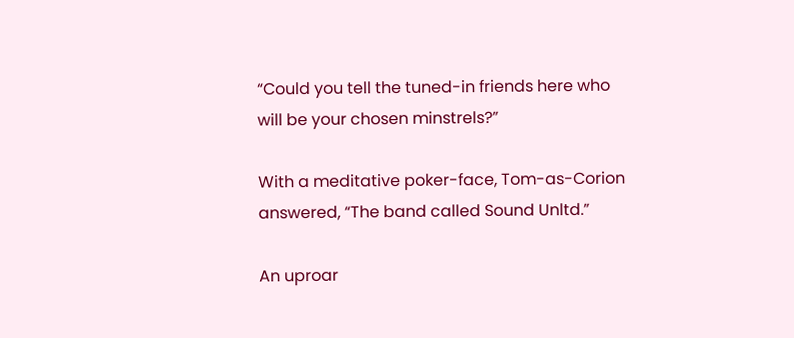“Could you tell the tuned-in friends here who will be your chosen minstrels?”

With a meditative poker-face, Tom-as-Corion answered, “The band called Sound Unltd.”

An uproar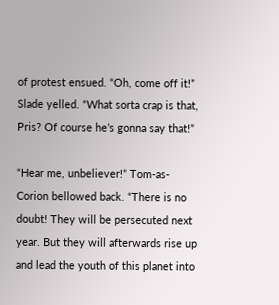of protest ensued. “Oh, come off it!” Slade yelled. “What sorta crap is that, Pris? Of course he’s gonna say that!”

“Hear me, unbeliever!” Tom-as-Corion bellowed back. “There is no doubt! They will be persecuted next year. But they will afterwards rise up and lead the youth of this planet into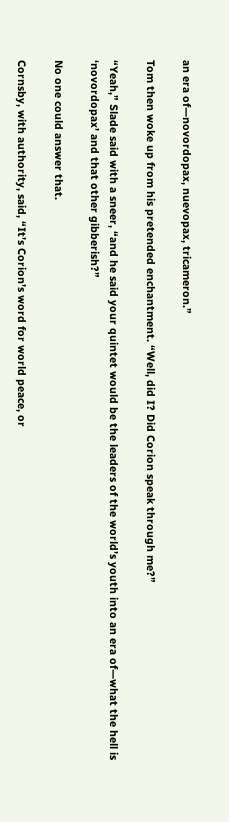an era of—novordopax, nuevopax, tricameron.”

Tom then woke up from his pretended enchantment. “Well, did I? Did Corion speak through me?”

“Yeah,” Slade said with a sneer, “and he said your quintet would be the leaders of the world’s youth into an era of—what the hell is ‘novordopax’ and that other gibberish?”

No one could answer that.

Cornsby, with authority, said, “It’s Corion’s word for world peace, or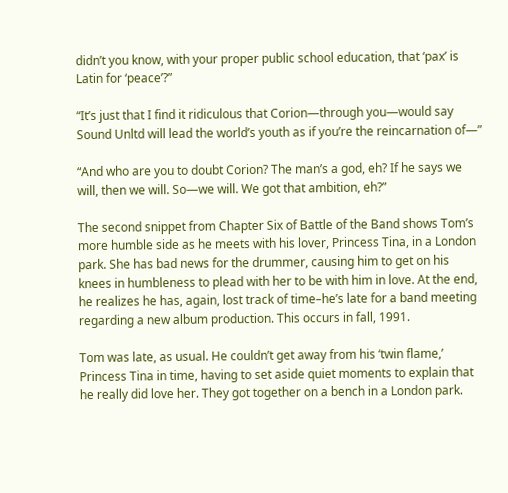didn’t you know, with your proper public school education, that ‘pax’ is Latin for ‘peace’?”

“It’s just that I find it ridiculous that Corion—through you—would say Sound Unltd will lead the world’s youth as if you’re the reincarnation of—”

“And who are you to doubt Corion? The man’s a god, eh? If he says we will, then we will. So—we will. We got that ambition, eh?”

The second snippet from Chapter Six of Battle of the Band shows Tom’s more humble side as he meets with his lover, Princess Tina, in a London park. She has bad news for the drummer, causing him to get on his knees in humbleness to plead with her to be with him in love. At the end, he realizes he has, again, lost track of time–he’s late for a band meeting regarding a new album production. This occurs in fall, 1991.

Tom was late, as usual. He couldn’t get away from his ‘twin flame,’ Princess Tina in time, having to set aside quiet moments to explain that he really did love her. They got together on a bench in a London park.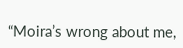“Moira’s wrong about me,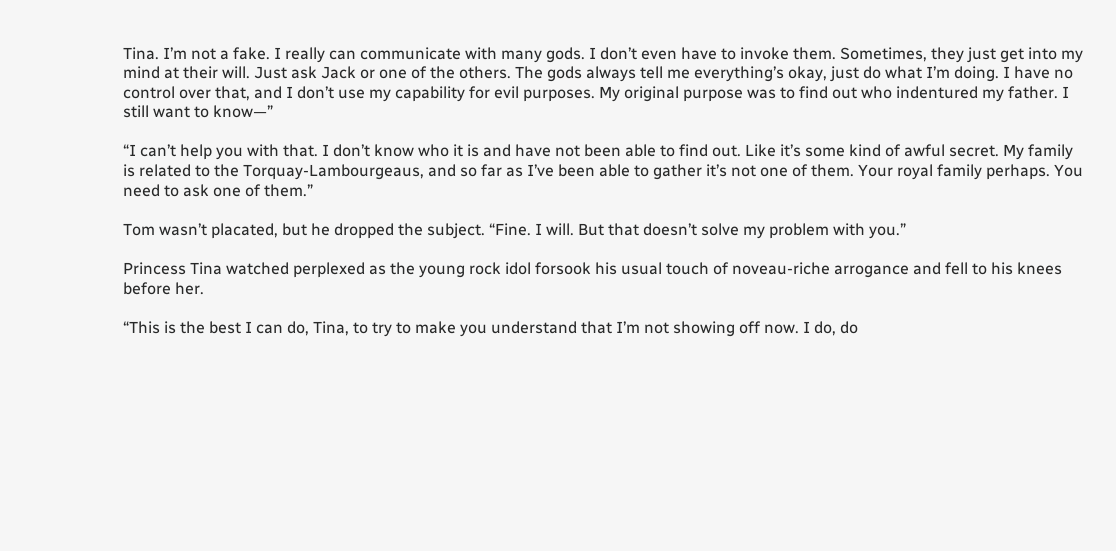Tina. I’m not a fake. I really can communicate with many gods. I don’t even have to invoke them. Sometimes, they just get into my mind at their will. Just ask Jack or one of the others. The gods always tell me everything’s okay, just do what I’m doing. I have no control over that, and I don’t use my capability for evil purposes. My original purpose was to find out who indentured my father. I still want to know—”

“I can’t help you with that. I don’t know who it is and have not been able to find out. Like it’s some kind of awful secret. My family is related to the Torquay-Lambourgeaus, and so far as I’ve been able to gather it’s not one of them. Your royal family perhaps. You need to ask one of them.”

Tom wasn’t placated, but he dropped the subject. “Fine. I will. But that doesn’t solve my problem with you.”

Princess Tina watched perplexed as the young rock idol forsook his usual touch of noveau-riche arrogance and fell to his knees before her.

“This is the best I can do, Tina, to try to make you understand that I’m not showing off now. I do, do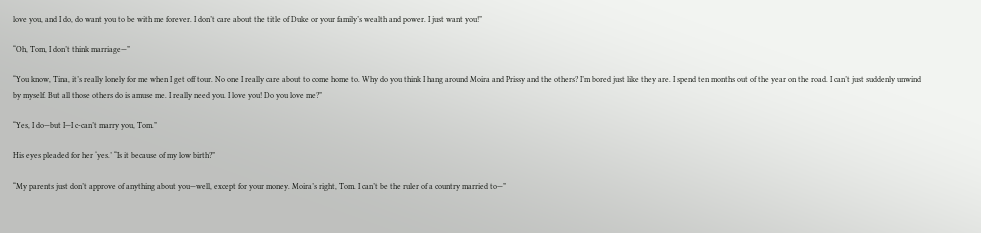love you, and I do, do want you to be with me forever. I don’t care about the title of Duke or your family’s wealth and power. I just want you!”

“Oh, Tom, I don’t think marriage—”

“You know, Tina, it’s really lonely for me when I get off tour. No one I really care about to come home to. Why do you think I hang around Moira and Prissy and the others? I’m bored just like they are. I spend ten months out of the year on the road. I can’t just suddenly unwind by myself. But all those others do is amuse me. I really need you. I love you! Do you love me?”

“Yes, I do—but I—I c-can’t marry you, Tom.”

His eyes pleaded for her ‘yes.’ “Is it because of my low birth?”

“My parents just don’t approve of anything about you—well, except for your money. Moira’s right, Tom. I can’t be the ruler of a country married to—”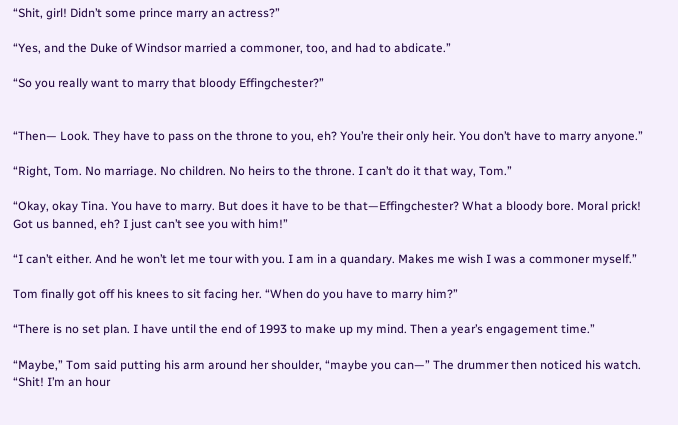“Shit, girl! Didn’t some prince marry an actress?”

“Yes, and the Duke of Windsor married a commoner, too, and had to abdicate.”

“So you really want to marry that bloody Effingchester?”


“Then— Look. They have to pass on the throne to you, eh? You’re their only heir. You don’t have to marry anyone.”

“Right, Tom. No marriage. No children. No heirs to the throne. I can’t do it that way, Tom.”

“Okay, okay Tina. You have to marry. But does it have to be that—Effingchester? What a bloody bore. Moral prick! Got us banned, eh? I just can’t see you with him!”

“I can’t either. And he won’t let me tour with you. I am in a quandary. Makes me wish I was a commoner myself.”

Tom finally got off his knees to sit facing her. “When do you have to marry him?”

“There is no set plan. I have until the end of 1993 to make up my mind. Then a year’s engagement time.”

“Maybe,” Tom said putting his arm around her shoulder, “maybe you can—” The drummer then noticed his watch. “Shit! I’m an hour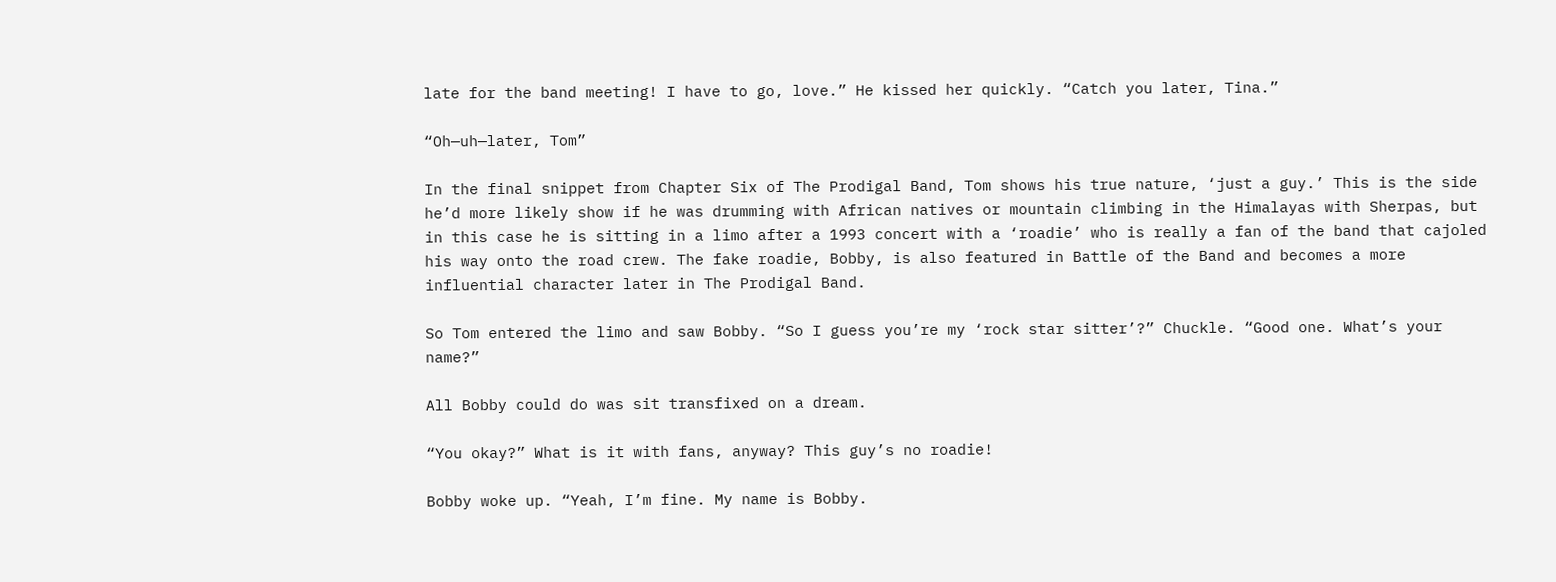late for the band meeting! I have to go, love.” He kissed her quickly. “Catch you later, Tina.”

“Oh—uh—later, Tom”

In the final snippet from Chapter Six of The Prodigal Band, Tom shows his true nature, ‘just a guy.’ This is the side he’d more likely show if he was drumming with African natives or mountain climbing in the Himalayas with Sherpas, but in this case he is sitting in a limo after a 1993 concert with a ‘roadie’ who is really a fan of the band that cajoled his way onto the road crew. The fake roadie, Bobby, is also featured in Battle of the Band and becomes a more influential character later in The Prodigal Band.

So Tom entered the limo and saw Bobby. “So I guess you’re my ‘rock star sitter’?” Chuckle. “Good one. What’s your name?”

All Bobby could do was sit transfixed on a dream.

“You okay?” What is it with fans, anyway? This guy’s no roadie!

Bobby woke up. “Yeah, I’m fine. My name is Bobby.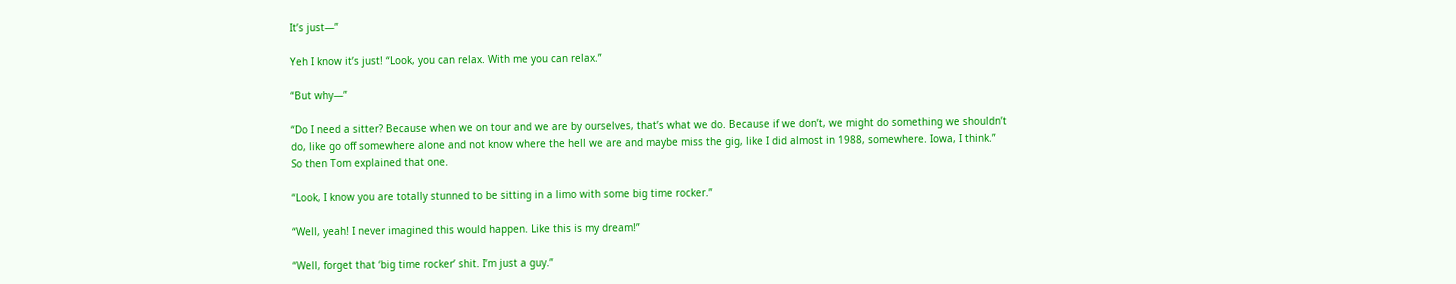It’s just—”

Yeh I know it’s just! “Look, you can relax. With me you can relax.”

“But why—”

“Do I need a sitter? Because when we on tour and we are by ourselves, that’s what we do. Because if we don’t, we might do something we shouldn’t do, like go off somewhere alone and not know where the hell we are and maybe miss the gig, like I did almost in 1988, somewhere. Iowa, I think.” So then Tom explained that one.

“Look, I know you are totally stunned to be sitting in a limo with some big time rocker.”

“Well, yeah! I never imagined this would happen. Like this is my dream!”

“Well, forget that ‘big time rocker’ shit. I’m just a guy.”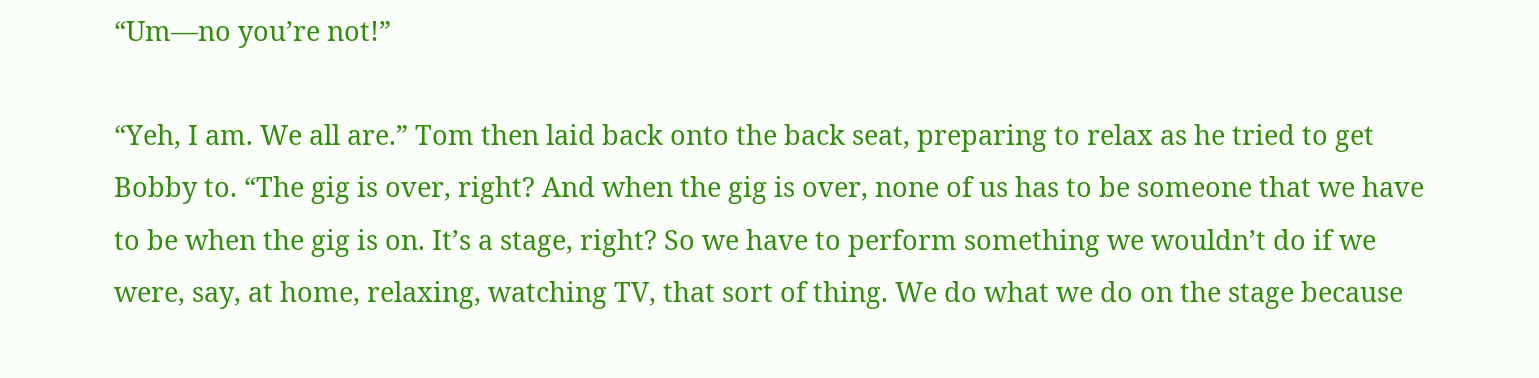“Um—no you’re not!”

“Yeh, I am. We all are.” Tom then laid back onto the back seat, preparing to relax as he tried to get Bobby to. “The gig is over, right? And when the gig is over, none of us has to be someone that we have to be when the gig is on. It’s a stage, right? So we have to perform something we wouldn’t do if we were, say, at home, relaxing, watching TV, that sort of thing. We do what we do on the stage because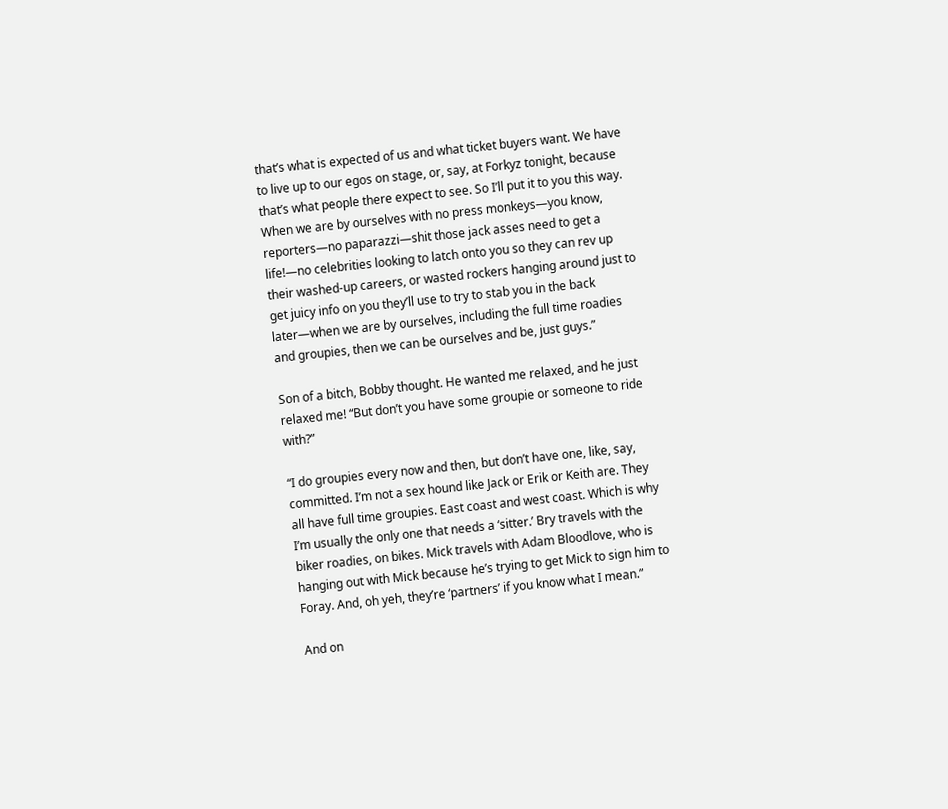that’s what is expected of us and what ticket buyers want. We have to live up to our egos on stage, or, say, at Forkyz tonight, because that’s what people there expect to see. So I’ll put it to you this way. When we are by ourselves with no press monkeys—you know, reporters—no paparazzi—shit those jack asses need to get a life!—no celebrities looking to latch onto you so they can rev up their washed-up careers, or wasted rockers hanging around just to get juicy info on you they’ll use to try to stab you in the back later—when we are by ourselves, including the full time roadies and groupies, then we can be ourselves and be, just guys.”

Son of a bitch, Bobby thought. He wanted me relaxed, and he just relaxed me! “But don’t you have some groupie or someone to ride with?”

“I do groupies every now and then, but don’t have one, like, say, committed. I’m not a sex hound like Jack or Erik or Keith are. They all have full time groupies. East coast and west coast. Which is why I’m usually the only one that needs a ‘sitter.’ Bry travels with the biker roadies, on bikes. Mick travels with Adam Bloodlove, who is hanging out with Mick because he’s trying to get Mick to sign him to Foray. And, oh yeh, they’re ‘partners’ if you know what I mean.”

And on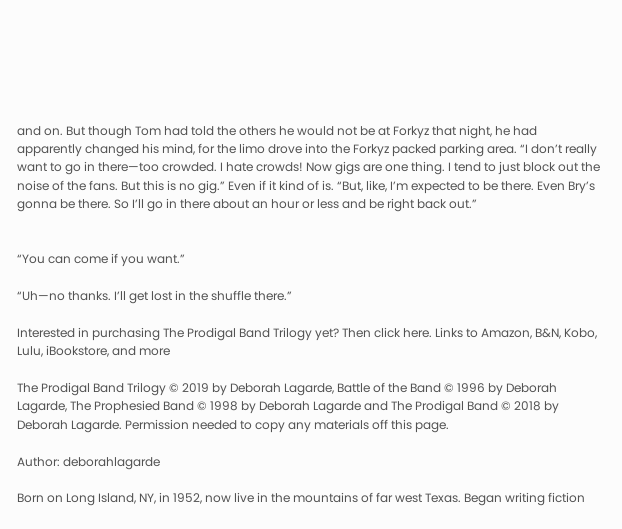and on. But though Tom had told the others he would not be at Forkyz that night, he had apparently changed his mind, for the limo drove into the Forkyz packed parking area. “I don’t really want to go in there—too crowded. I hate crowds! Now gigs are one thing. I tend to just block out the noise of the fans. But this is no gig.” Even if it kind of is. “But, like, I’m expected to be there. Even Bry’s gonna be there. So I’ll go in there about an hour or less and be right back out.”


“You can come if you want.”

“Uh—no thanks. I’ll get lost in the shuffle there.”

Interested in purchasing The Prodigal Band Trilogy yet? Then click here. Links to Amazon, B&N, Kobo, Lulu, iBookstore, and more

The Prodigal Band Trilogy © 2019 by Deborah Lagarde, Battle of the Band © 1996 by Deborah Lagarde, The Prophesied Band © 1998 by Deborah Lagarde and The Prodigal Band © 2018 by Deborah Lagarde. Permission needed to copy any materials off this page.

Author: deborahlagarde

Born on Long Island, NY, in 1952, now live in the mountains of far west Texas. Began writing fiction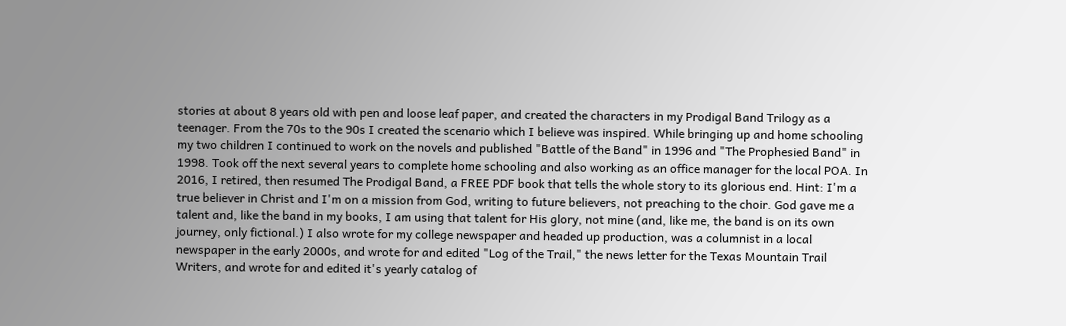stories at about 8 years old with pen and loose leaf paper, and created the characters in my Prodigal Band Trilogy as a teenager. From the 70s to the 90s I created the scenario which I believe was inspired. While bringing up and home schooling my two children I continued to work on the novels and published "Battle of the Band" in 1996 and "The Prophesied Band" in 1998. Took off the next several years to complete home schooling and also working as an office manager for the local POA. In 2016, I retired, then resumed The Prodigal Band, a FREE PDF book that tells the whole story to its glorious end. Hint: I'm a true believer in Christ and I'm on a mission from God, writing to future believers, not preaching to the choir. God gave me a talent and, like the band in my books, I am using that talent for His glory, not mine (and, like me, the band is on its own journey, only fictional.) I also wrote for my college newspaper and headed up production, was a columnist in a local newspaper in the early 2000s, and wrote for and edited "Log of the Trail," the news letter for the Texas Mountain Trail Writers, and wrote for and edited it's yearly catalog of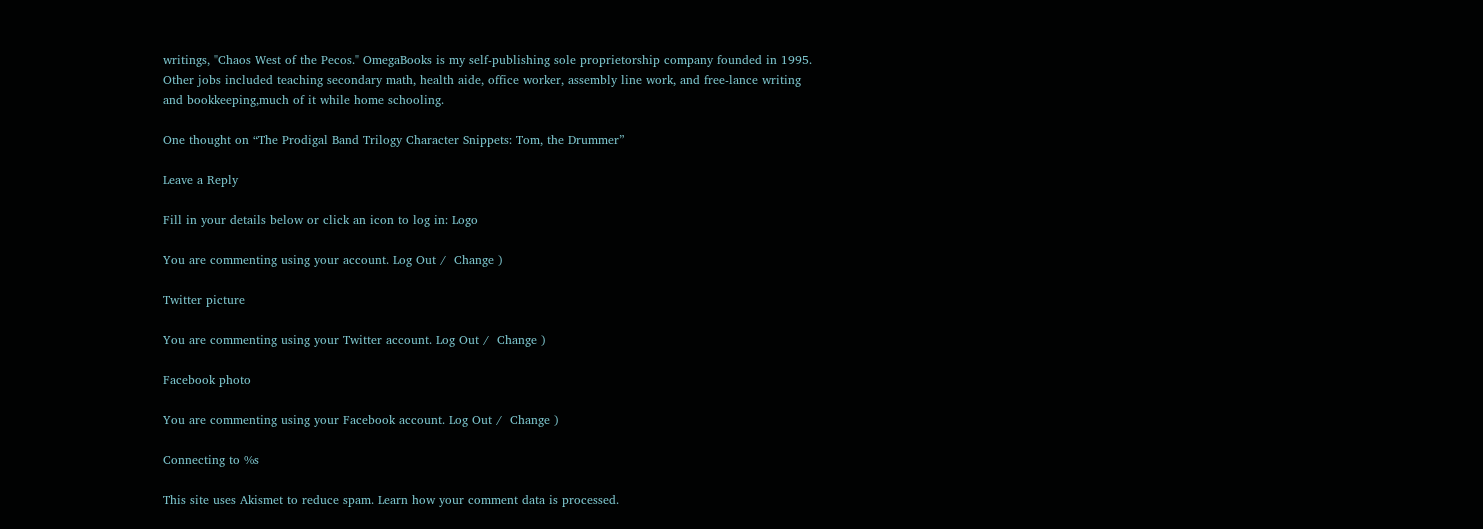writings, "Chaos West of the Pecos." OmegaBooks is my self-publishing sole proprietorship company founded in 1995. Other jobs included teaching secondary math, health aide, office worker, assembly line work, and free-lance writing and bookkeeping,much of it while home schooling.

One thought on “The Prodigal Band Trilogy Character Snippets: Tom, the Drummer”

Leave a Reply

Fill in your details below or click an icon to log in: Logo

You are commenting using your account. Log Out /  Change )

Twitter picture

You are commenting using your Twitter account. Log Out /  Change )

Facebook photo

You are commenting using your Facebook account. Log Out /  Change )

Connecting to %s

This site uses Akismet to reduce spam. Learn how your comment data is processed.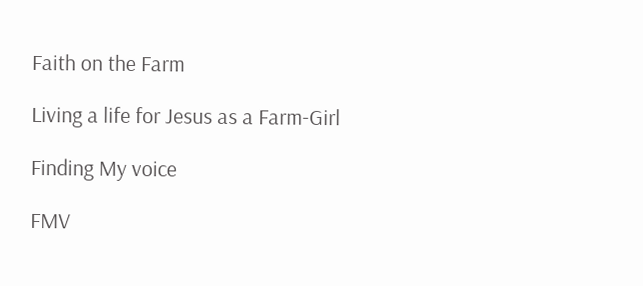Faith on the Farm

Living a life for Jesus as a Farm-Girl

Finding My voice

FMV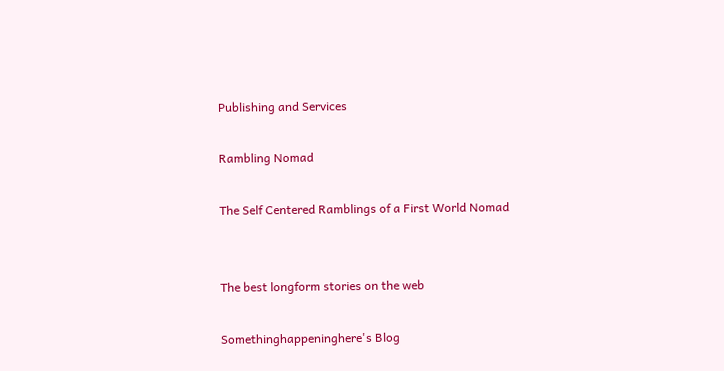Publishing and Services

Rambling Nomad

The Self Centered Ramblings of a First World Nomad


The best longform stories on the web

Somethinghappeninghere's Blog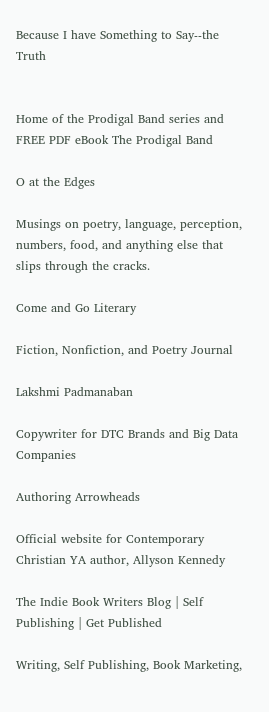Because I have Something to Say--the Truth


Home of the Prodigal Band series and FREE PDF eBook The Prodigal Band

O at the Edges

Musings on poetry, language, perception, numbers, food, and anything else that slips through the cracks.

Come and Go Literary

Fiction, Nonfiction, and Poetry Journal

Lakshmi Padmanaban

Copywriter for DTC Brands and Big Data Companies

Authoring Arrowheads

Official website for Contemporary Christian YA author, Allyson Kennedy

The Indie Book Writers Blog | Self Publishing | Get Published

Writing, Self Publishing, Book Marketing,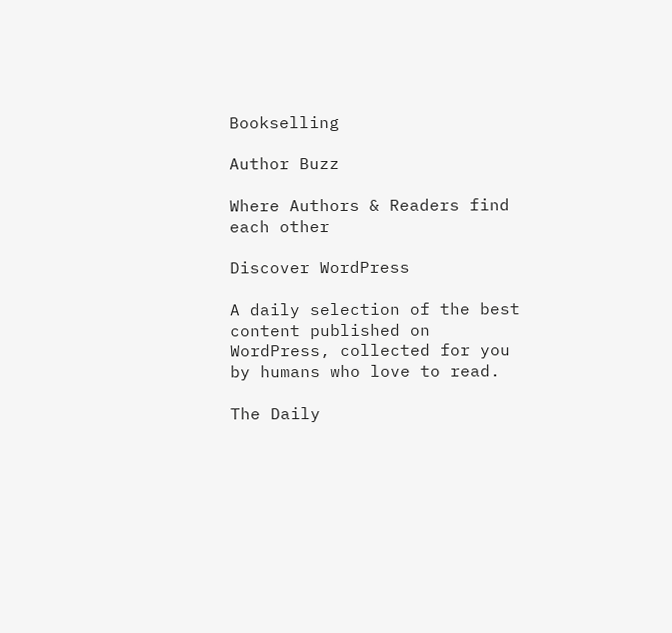Bookselling

Author Buzz

Where Authors & Readers find each other

Discover WordPress

A daily selection of the best content published on WordPress, collected for you by humans who love to read.

The Daily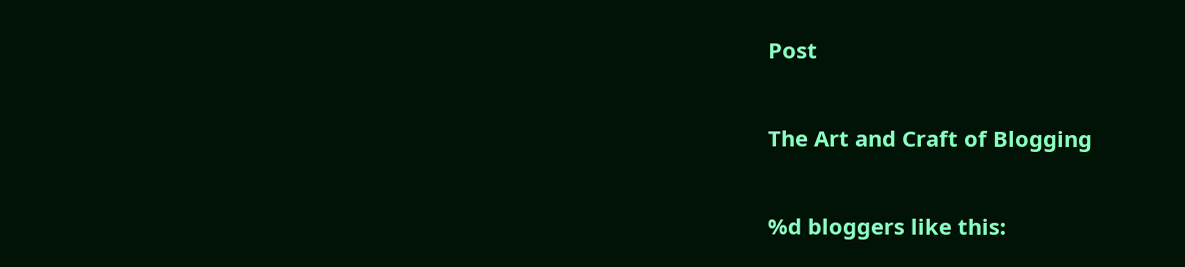Post

The Art and Craft of Blogging

%d bloggers like this: